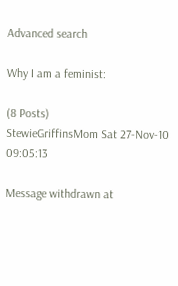Advanced search

Why I am a feminist:

(8 Posts)
StewieGriffinsMom Sat 27-Nov-10 09:05:13

Message withdrawn at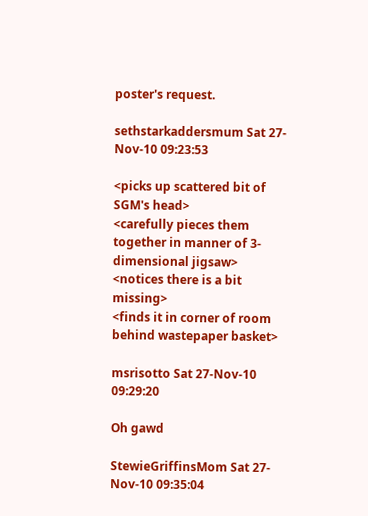poster's request.

sethstarkaddersmum Sat 27-Nov-10 09:23:53

<picks up scattered bit of SGM's head>
<carefully pieces them together in manner of 3-dimensional jigsaw>
<notices there is a bit missing>
<finds it in corner of room behind wastepaper basket>

msrisotto Sat 27-Nov-10 09:29:20

Oh gawd

StewieGriffinsMom Sat 27-Nov-10 09:35:04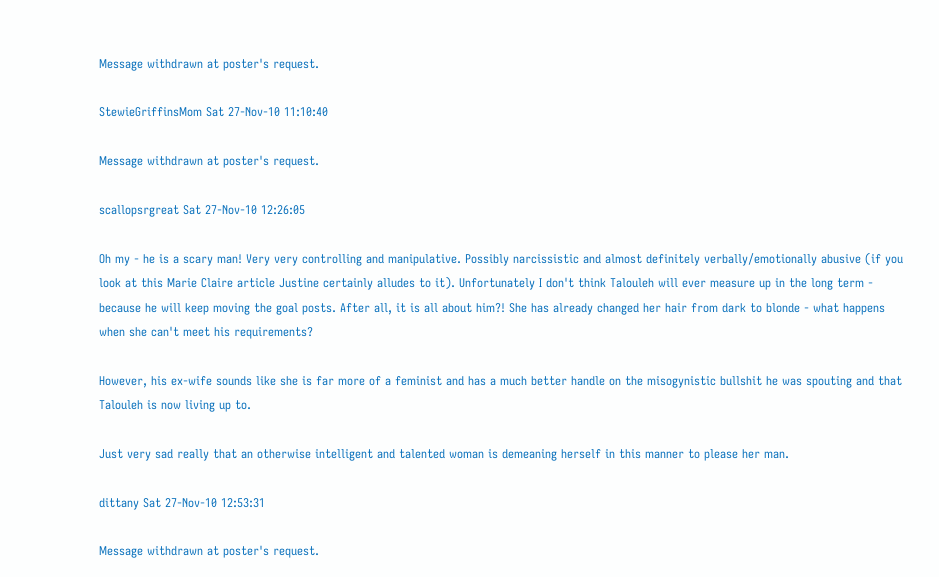Message withdrawn at poster's request.

StewieGriffinsMom Sat 27-Nov-10 11:10:40

Message withdrawn at poster's request.

scallopsrgreat Sat 27-Nov-10 12:26:05

Oh my - he is a scary man! Very very controlling and manipulative. Possibly narcissistic and almost definitely verbally/emotionally abusive (if you look at this Marie Claire article Justine certainly alludes to it). Unfortunately I don't think Talouleh will ever measure up in the long term - because he will keep moving the goal posts. After all, it is all about him?! She has already changed her hair from dark to blonde - what happens when she can't meet his requirements?

However, his ex-wife sounds like she is far more of a feminist and has a much better handle on the misogynistic bullshit he was spouting and that Talouleh is now living up to.

Just very sad really that an otherwise intelligent and talented woman is demeaning herself in this manner to please her man.

dittany Sat 27-Nov-10 12:53:31

Message withdrawn at poster's request.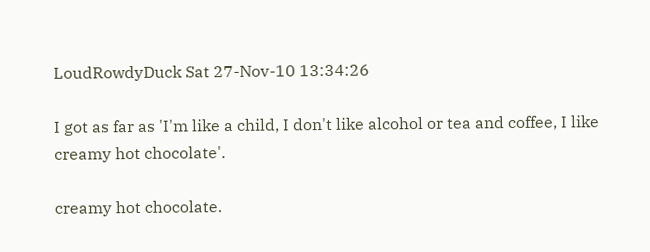LoudRowdyDuck Sat 27-Nov-10 13:34:26

I got as far as 'I'm like a child, I don't like alcohol or tea and coffee, I like creamy hot chocolate'.

creamy hot chocolate.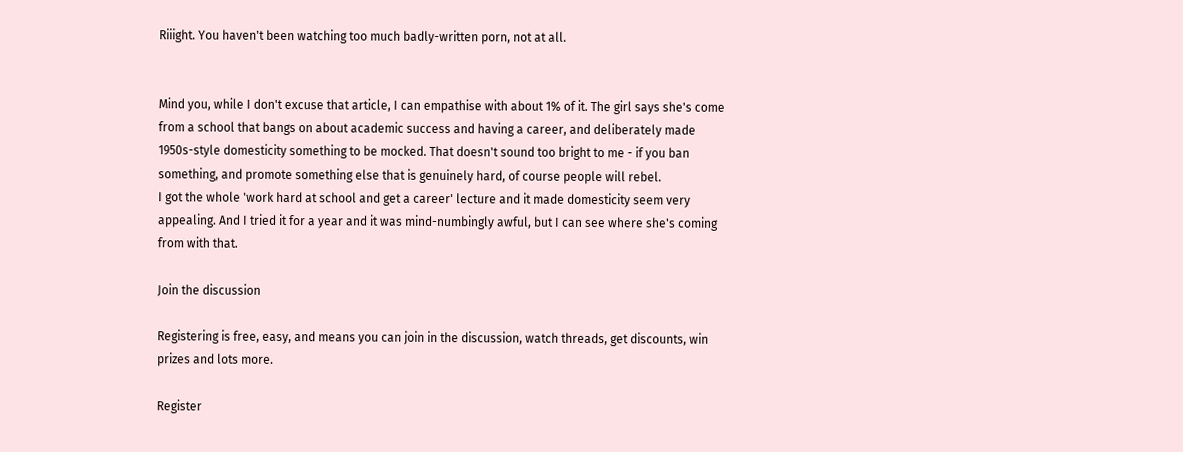Riiight. You haven't been watching too much badly-written porn, not at all.


Mind you, while I don't excuse that article, I can empathise with about 1% of it. The girl says she's come from a school that bangs on about academic success and having a career, and deliberately made 1950s-style domesticity something to be mocked. That doesn't sound too bright to me - if you ban something, and promote something else that is genuinely hard, of course people will rebel.
I got the whole 'work hard at school and get a career' lecture and it made domesticity seem very appealing. And I tried it for a year and it was mind-numbingly awful, but I can see where she's coming from with that.

Join the discussion

Registering is free, easy, and means you can join in the discussion, watch threads, get discounts, win prizes and lots more.

Register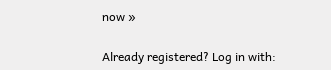now »

Already registered? Log in with: